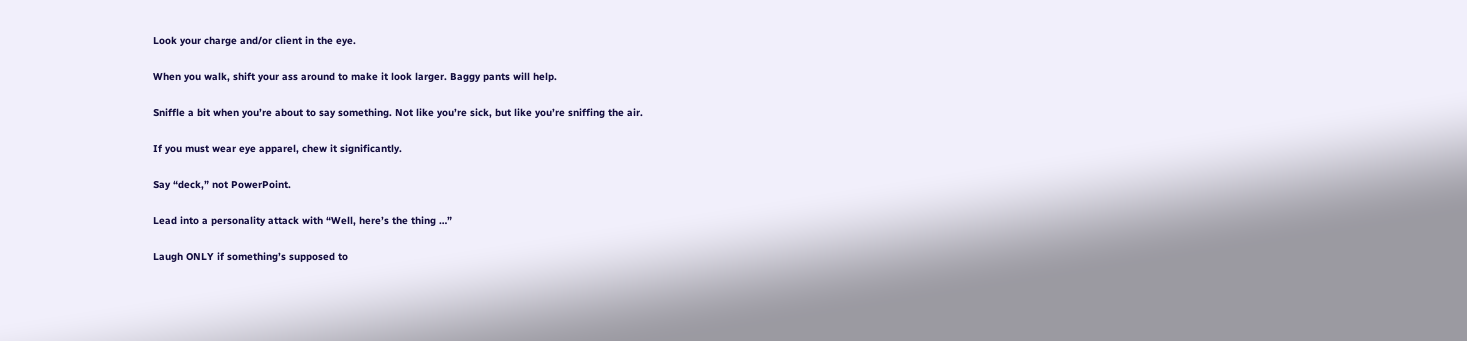Look your charge and/or client in the eye.

When you walk, shift your ass around to make it look larger. Baggy pants will help.

Sniffle a bit when you’re about to say something. Not like you’re sick, but like you’re sniffing the air.

If you must wear eye apparel, chew it significantly.

Say “deck,” not PowerPoint.

Lead into a personality attack with “Well, here’s the thing …”

Laugh ONLY if something’s supposed to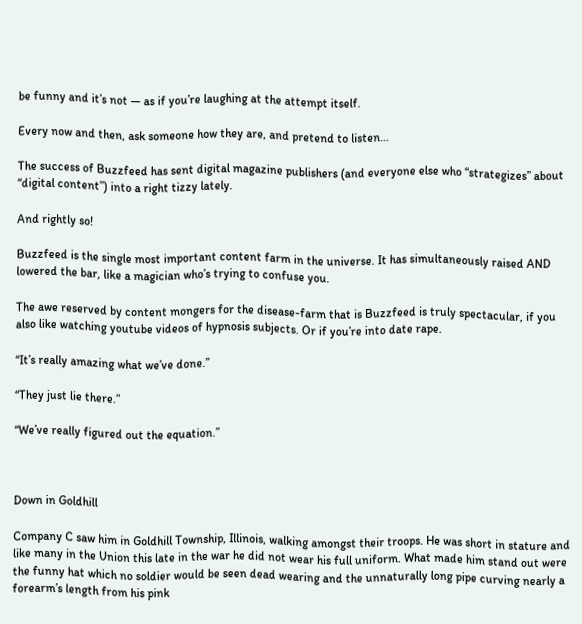be funny and it’s not — as if you’re laughing at the attempt itself.

Every now and then, ask someone how they are, and pretend to listen…

The success of Buzzfeed has sent digital magazine publishers (and everyone else who “strategizes” about “digital content”) into a right tizzy lately.

And rightly so!

Buzzfeed is the single most important content farm in the universe. It has simultaneously raised AND lowered the bar, like a magician who’s trying to confuse you.

The awe reserved by content mongers for the disease-farm that is Buzzfeed is truly spectacular, if you also like watching youtube videos of hypnosis subjects. Or if you’re into date rape.

“It’s really amazing what we’ve done.”

“They just lie there.”

“We’ve really figured out the equation.”



Down in Goldhill

Company C saw him in Goldhill Township, Illinois, walking amongst their troops. He was short in stature and like many in the Union this late in the war he did not wear his full uniform. What made him stand out were the funny hat which no soldier would be seen dead wearing and the unnaturally long pipe curving nearly a forearm’s length from his pink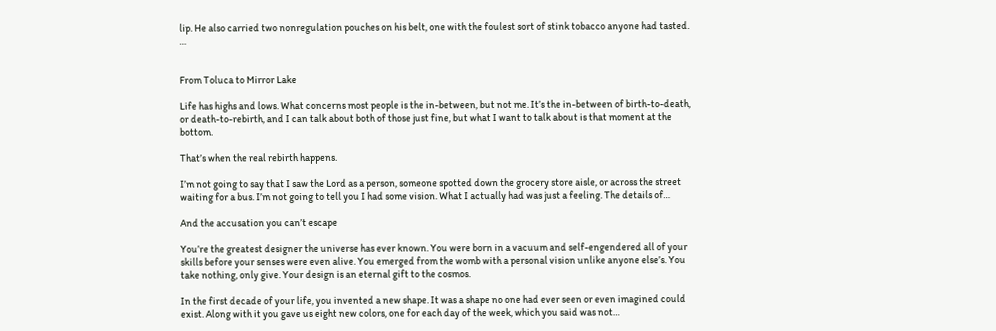lip. He also carried two nonregulation pouches on his belt, one with the foulest sort of stink tobacco anyone had tasted. …


From Toluca to Mirror Lake

Life has highs and lows. What concerns most people is the in-between, but not me. It’s the in-between of birth-to-death, or death-to-rebirth, and I can talk about both of those just fine, but what I want to talk about is that moment at the bottom.

That’s when the real rebirth happens.

I’m not going to say that I saw the Lord as a person, someone spotted down the grocery store aisle, or across the street waiting for a bus. I’m not going to tell you I had some vision. What I actually had was just a feeling. The details of…

And the accusation you can’t escape

You’re the greatest designer the universe has ever known. You were born in a vacuum and self-engendered all of your skills before your senses were even alive. You emerged from the womb with a personal vision unlike anyone else’s. You take nothing, only give. Your design is an eternal gift to the cosmos.

In the first decade of your life, you invented a new shape. It was a shape no one had ever seen or even imagined could exist. Along with it you gave us eight new colors, one for each day of the week, which you said was not…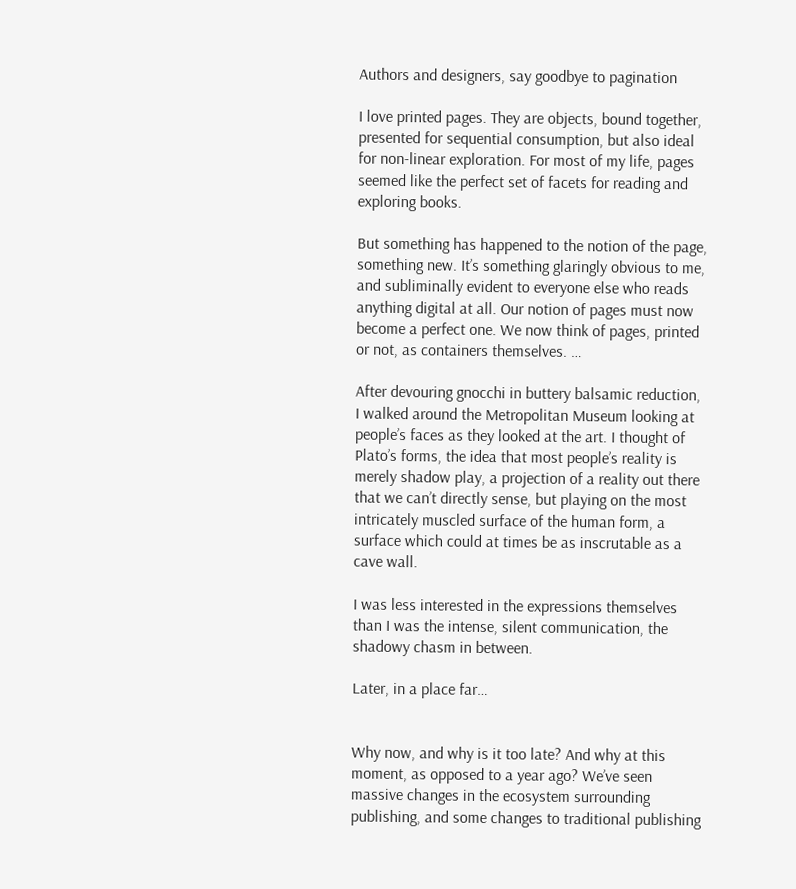Authors and designers, say goodbye to pagination

I love printed pages. They are objects, bound together, presented for sequential consumption, but also ideal for non-linear exploration. For most of my life, pages seemed like the perfect set of facets for reading and exploring books.

But something has happened to the notion of the page, something new. It’s something glaringly obvious to me, and subliminally evident to everyone else who reads anything digital at all. Our notion of pages must now become a perfect one. We now think of pages, printed or not, as containers themselves. …

After devouring gnocchi in buttery balsamic reduction, I walked around the Metropolitan Museum looking at people’s faces as they looked at the art. I thought of Plato’s forms, the idea that most people’s reality is merely shadow play, a projection of a reality out there that we can’t directly sense, but playing on the most intricately muscled surface of the human form, a surface which could at times be as inscrutable as a cave wall.

I was less interested in the expressions themselves than I was the intense, silent communication, the shadowy chasm in between.

Later, in a place far…


Why now, and why is it too late? And why at this moment, as opposed to a year ago? We’ve seen massive changes in the ecosystem surrounding publishing, and some changes to traditional publishing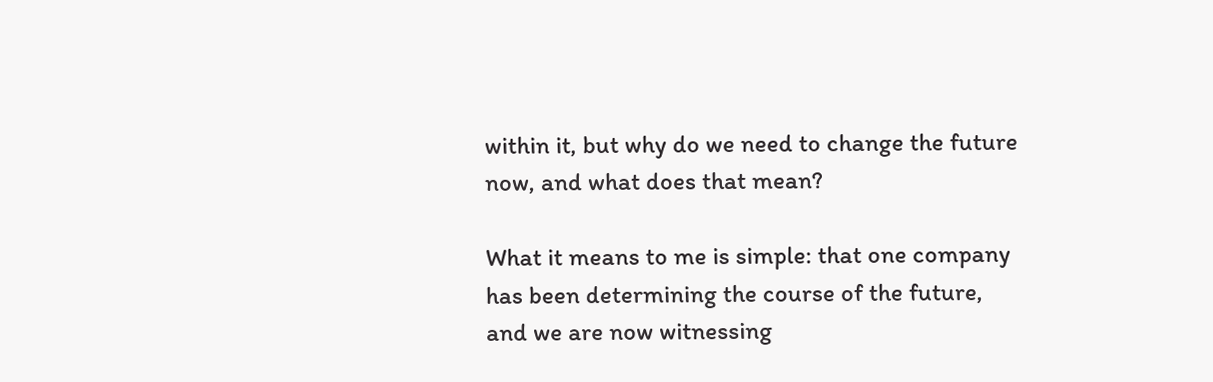within it, but why do we need to change the future now, and what does that mean?

What it means to me is simple: that one company has been determining the course of the future, and we are now witnessing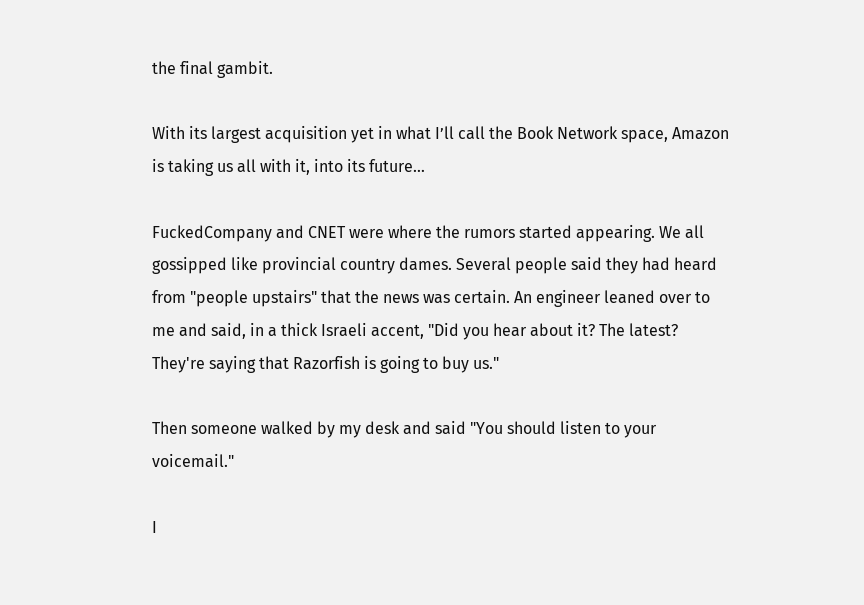the final gambit.

With its largest acquisition yet in what I’ll call the Book Network space, Amazon is taking us all with it, into its future…

FuckedCompany and CNET were where the rumors started appearing. We all gossipped like provincial country dames. Several people said they had heard from "people upstairs" that the news was certain. An engineer leaned over to me and said, in a thick Israeli accent, "Did you hear about it? The latest? They're saying that Razorfish is going to buy us."

Then someone walked by my desk and said "You should listen to your voicemail."

I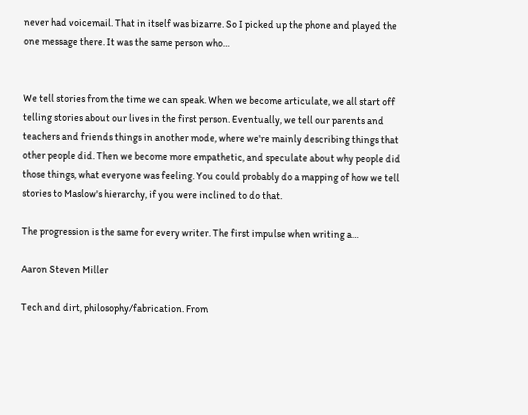never had voicemail. That in itself was bizarre. So I picked up the phone and played the one message there. It was the same person who…


We tell stories from the time we can speak. When we become articulate, we all start off telling stories about our lives in the first person. Eventually, we tell our parents and teachers and friends things in another mode, where we're mainly describing things that other people did. Then we become more empathetic, and speculate about why people did those things, what everyone was feeling. You could probably do a mapping of how we tell stories to Maslow's hierarchy, if you were inclined to do that.

The progression is the same for every writer. The first impulse when writing a…

Aaron Steven Miller

Tech and dirt, philosophy/fabrication. From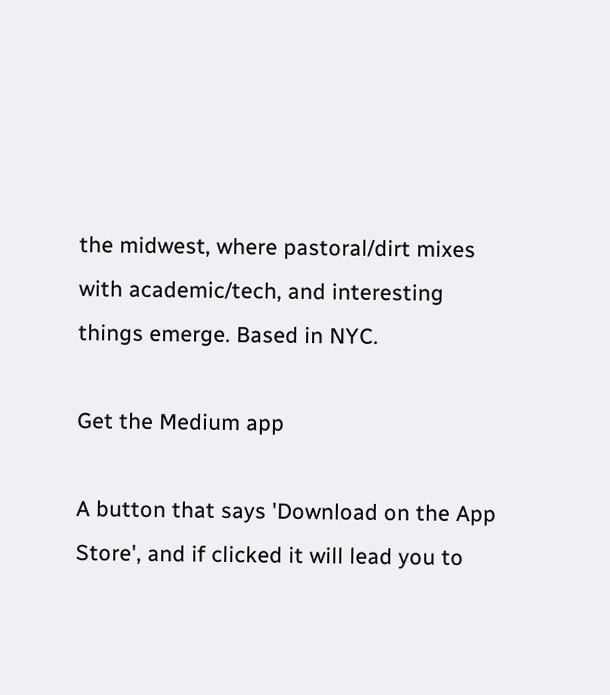the midwest, where pastoral/dirt mixes with academic/tech, and interesting things emerge. Based in NYC.

Get the Medium app

A button that says 'Download on the App Store', and if clicked it will lead you to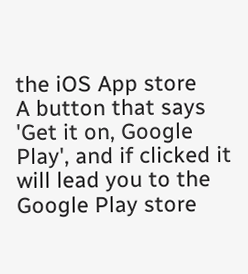the iOS App store
A button that says 'Get it on, Google Play', and if clicked it will lead you to the Google Play store